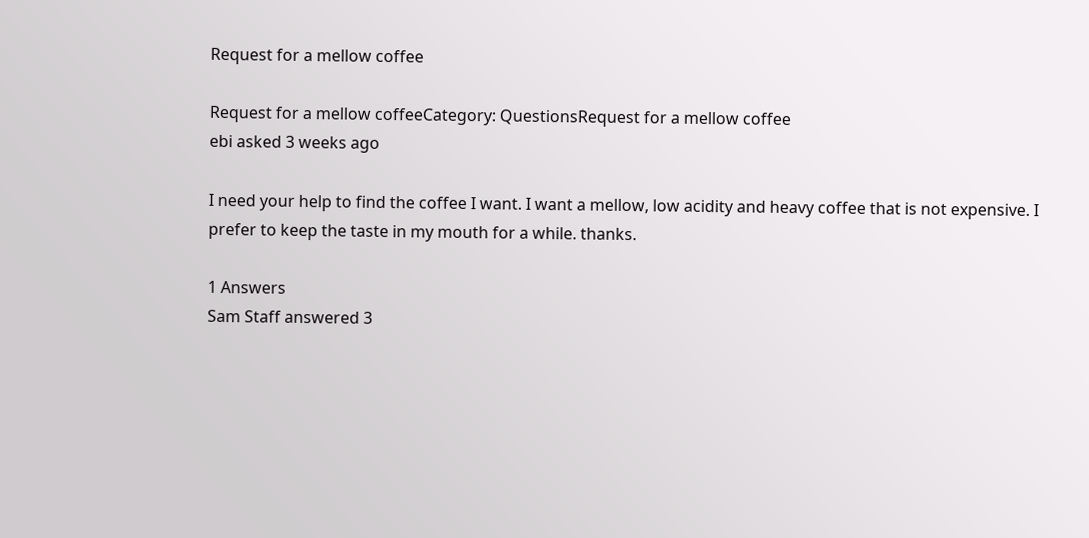Request for a mellow coffee

Request for a mellow coffeeCategory: QuestionsRequest for a mellow coffee
ebi asked 3 weeks ago

I need your help to find the coffee I want. I want a mellow, low acidity and heavy coffee that is not expensive. I prefer to keep the taste in my mouth for a while. thanks.

1 Answers
Sam Staff answered 3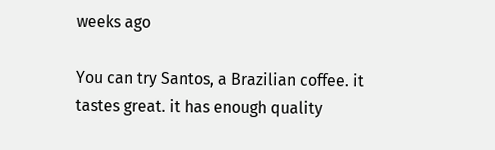weeks ago

You can try Santos, a Brazilian coffee. it tastes great. it has enough quality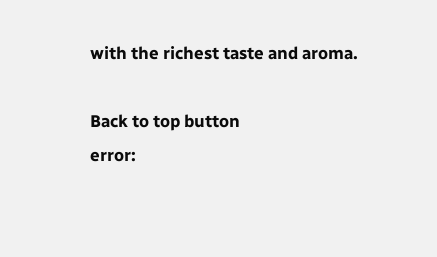with the richest taste and aroma.

Back to top button
error: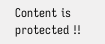Content is protected !!